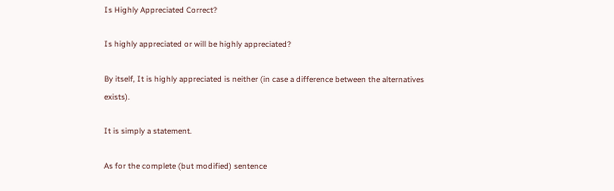Is Highly Appreciated Correct?

Is highly appreciated or will be highly appreciated?

By itself, It is highly appreciated is neither (in case a difference between the alternatives exists).

It is simply a statement.

As for the complete (but modified) sentence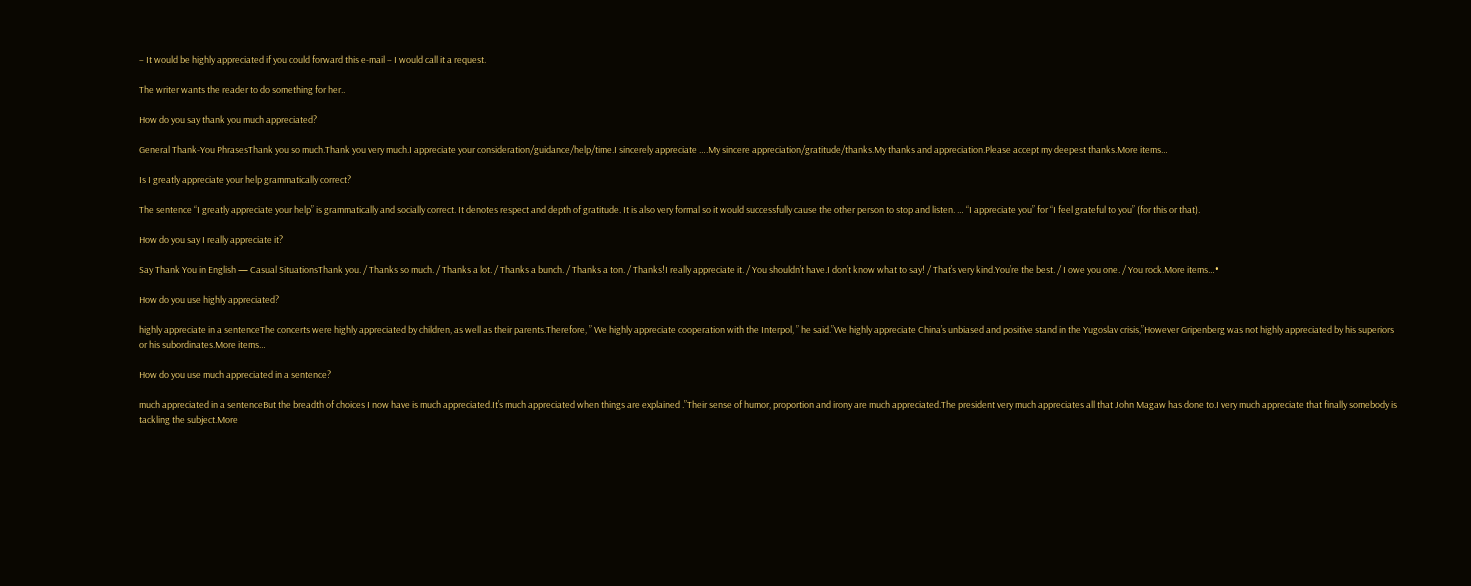– It would be highly appreciated if you could forward this e-mail – I would call it a request.

The writer wants the reader to do something for her..

How do you say thank you much appreciated?

General Thank-You PhrasesThank you so much.Thank you very much.I appreciate your consideration/guidance/help/time.I sincerely appreciate ….My sincere appreciation/gratitude/thanks.My thanks and appreciation.Please accept my deepest thanks.More items…

Is I greatly appreciate your help grammatically correct?

The sentence “I greatly appreciate your help” is grammatically and socially correct. It denotes respect and depth of gratitude. It is also very formal so it would successfully cause the other person to stop and listen. … “I appreciate you” for “I feel grateful to you” (for this or that).

How do you say I really appreciate it?

Say Thank You in English — Casual SituationsThank you. / Thanks so much. / Thanks a lot. / Thanks a bunch. / Thanks a ton. / Thanks!I really appreciate it. / You shouldn’t have.I don’t know what to say! / That’s very kind.You’re the best. / I owe you one. / You rock.More items…•

How do you use highly appreciated?

highly appreciate in a sentenceThe concerts were highly appreciated by children, as well as their parents.Therefore, ” We highly appreciate cooperation with the Interpol, ” he said.”We highly appreciate China’s unbiased and positive stand in the Yugoslav crisis,”However Gripenberg was not highly appreciated by his superiors or his subordinates.More items…

How do you use much appreciated in a sentence?

much appreciated in a sentenceBut the breadth of choices I now have is much appreciated.It’s much appreciated when things are explained .”Their sense of humor, proportion and irony are much appreciated.The president very much appreciates all that John Magaw has done to.I very much appreciate that finally somebody is tackling the subject.More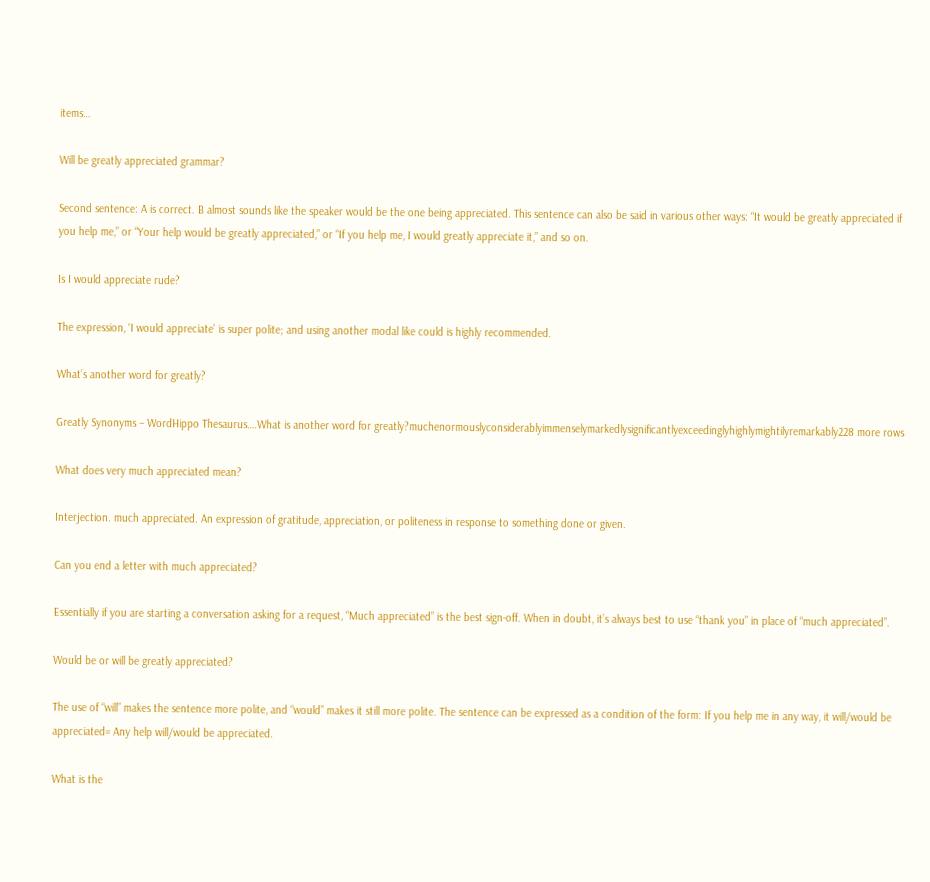items…

Will be greatly appreciated grammar?

Second sentence: A is correct. B almost sounds like the speaker would be the one being appreciated. This sentence can also be said in various other ways: “It would be greatly appreciated if you help me,” or “Your help would be greatly appreciated,” or “If you help me, I would greatly appreciate it,” and so on.

Is I would appreciate rude?

The expression, ‘I would appreciate’ is super polite; and using another modal like could is highly recommended.

What’s another word for greatly?

Greatly Synonyms – WordHippo Thesaurus….What is another word for greatly?muchenormouslyconsiderablyimmenselymarkedlysignificantlyexceedinglyhighlymightilyremarkably228 more rows

What does very much appreciated mean?

Interjection. much appreciated. An expression of gratitude, appreciation, or politeness in response to something done or given.

Can you end a letter with much appreciated?

Essentially if you are starting a conversation asking for a request, “Much appreciated” is the best sign-off. When in doubt, it’s always best to use “thank you” in place of “much appreciated”.

Would be or will be greatly appreciated?

The use of “will” makes the sentence more polite, and “would” makes it still more polite. The sentence can be expressed as a condition of the form: If you help me in any way, it will/would be appreciated= Any help will/would be appreciated.

What is the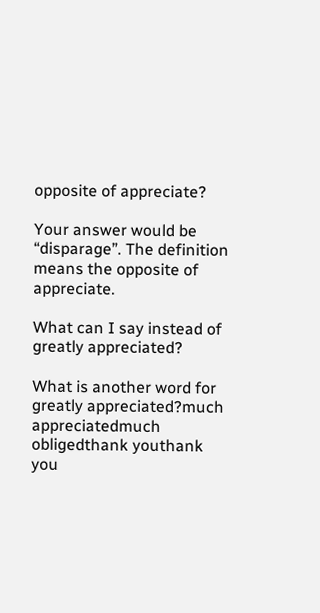opposite of appreciate?

Your answer would be “disparage”. The definition means the opposite of appreciate.

What can I say instead of greatly appreciated?

What is another word for greatly appreciated?much appreciatedmuch obligedthank youthank you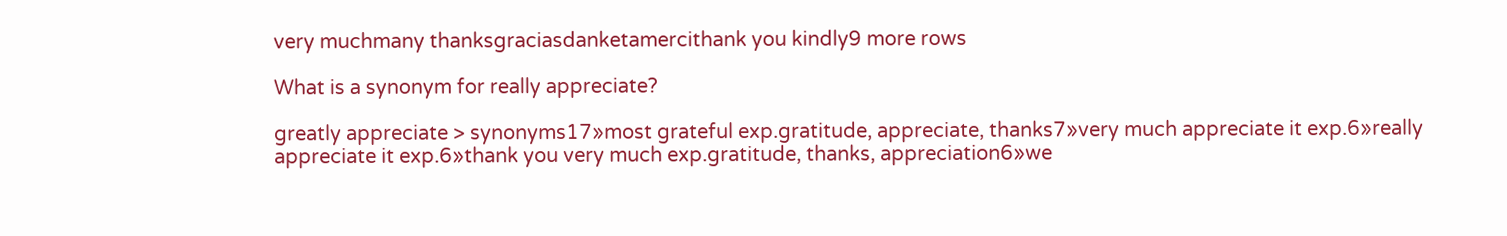very muchmany thanksgraciasdanketamercithank you kindly9 more rows

What is a synonym for really appreciate?

greatly appreciate > synonyms17»most grateful exp.gratitude, appreciate, thanks7»very much appreciate it exp.6»really appreciate it exp.6»thank you very much exp.gratitude, thanks, appreciation6»we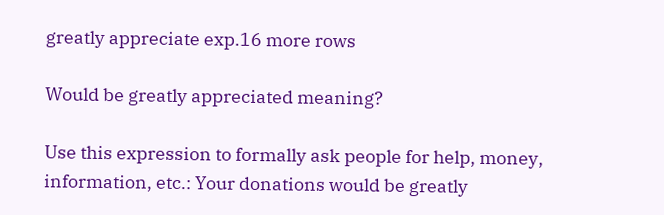greatly appreciate exp.16 more rows

Would be greatly appreciated meaning?

Use this expression to formally ask people for help, money, information, etc.: Your donations would be greatly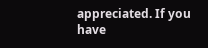appreciated. If you have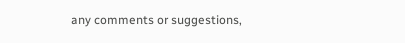any comments or suggestions,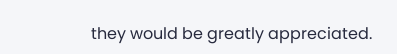they would be greatly appreciated.